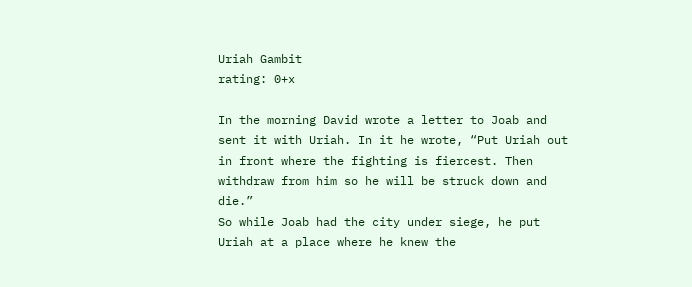Uriah Gambit
rating: 0+x

In the morning David wrote a letter to Joab and sent it with Uriah. In it he wrote, “Put Uriah out in front where the fighting is fiercest. Then withdraw from him so he will be struck down and die.”
So while Joab had the city under siege, he put Uriah at a place where he knew the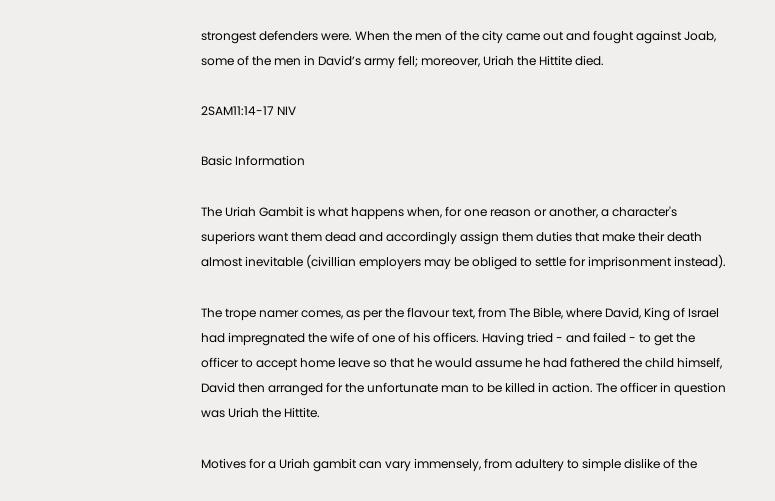strongest defenders were. When the men of the city came out and fought against Joab, some of the men in David’s army fell; moreover, Uriah the Hittite died.

2SAM11:14-17 NIV

Basic Information

The Uriah Gambit is what happens when, for one reason or another, a character's superiors want them dead and accordingly assign them duties that make their death almost inevitable (civillian employers may be obliged to settle for imprisonment instead).

The trope namer comes, as per the flavour text, from The Bible, where David, King of Israel had impregnated the wife of one of his officers. Having tried - and failed - to get the officer to accept home leave so that he would assume he had fathered the child himself, David then arranged for the unfortunate man to be killed in action. The officer in question was Uriah the Hittite.

Motives for a Uriah gambit can vary immensely, from adultery to simple dislike of the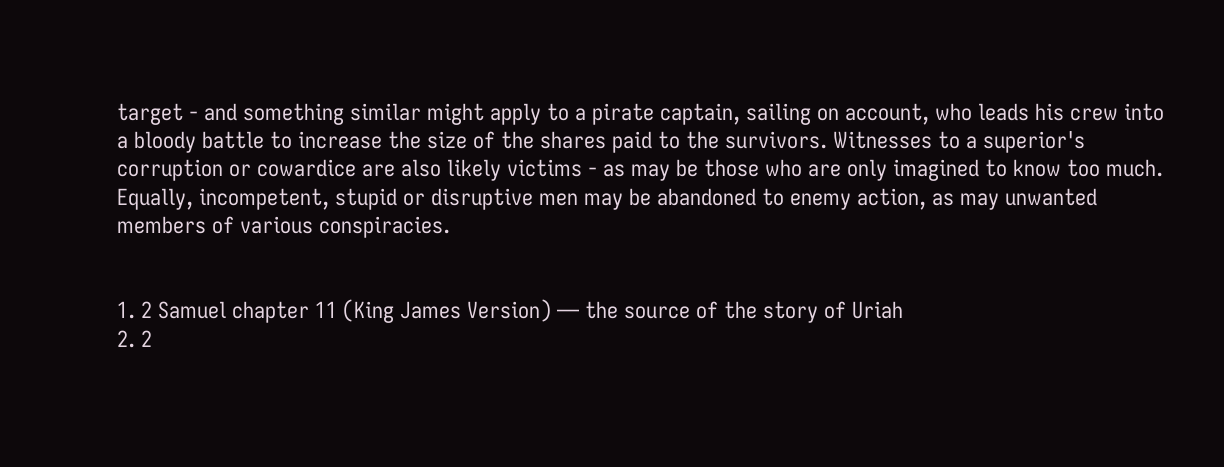target - and something similar might apply to a pirate captain, sailing on account, who leads his crew into a bloody battle to increase the size of the shares paid to the survivors. Witnesses to a superior's corruption or cowardice are also likely victims - as may be those who are only imagined to know too much. Equally, incompetent, stupid or disruptive men may be abandoned to enemy action, as may unwanted members of various conspiracies.


1. 2 Samuel chapter 11 (King James Version) — the source of the story of Uriah
2. 2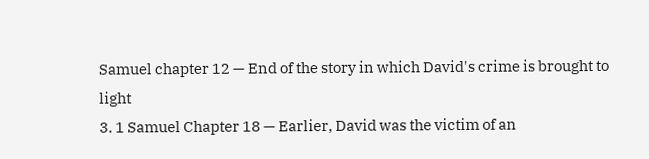Samuel chapter 12 — End of the story in which David's crime is brought to light
3. 1 Samuel Chapter 18 — Earlier, David was the victim of an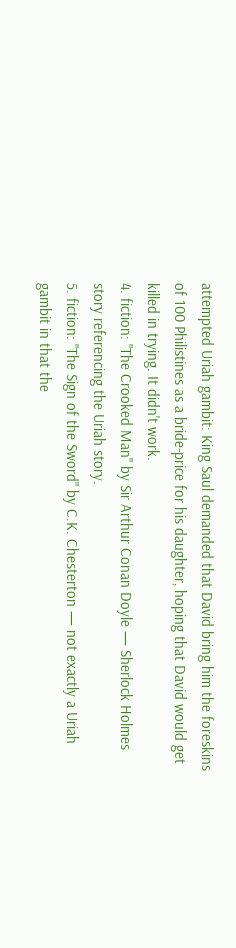attempted Uriah gambit: King Saul demanded that David bring him the foreskins of 100 Philistines as a bride-price for his daughter, hoping that David would get killed in trying. It didn't work.
4. fiction: "The Crooked Man" by Sir Arthur Conan Doyle — Sherlock Holmes story referencing the Uriah story.
5. fiction: "The Sign of the Sword" by C.K. Chesterton — not exactly a Uriah gambit in that the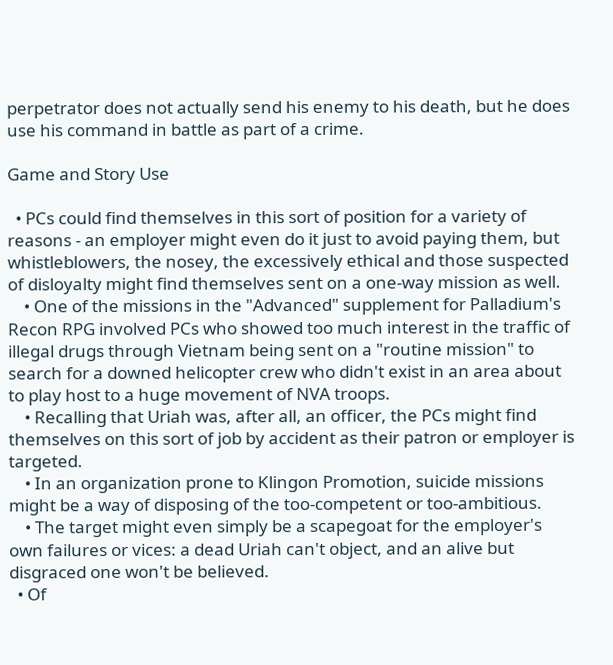perpetrator does not actually send his enemy to his death, but he does use his command in battle as part of a crime.

Game and Story Use

  • PCs could find themselves in this sort of position for a variety of reasons - an employer might even do it just to avoid paying them, but whistleblowers, the nosey, the excessively ethical and those suspected of disloyalty might find themselves sent on a one-way mission as well.
    • One of the missions in the "Advanced" supplement for Palladium's Recon RPG involved PCs who showed too much interest in the traffic of illegal drugs through Vietnam being sent on a "routine mission" to search for a downed helicopter crew who didn't exist in an area about to play host to a huge movement of NVA troops.
    • Recalling that Uriah was, after all, an officer, the PCs might find themselves on this sort of job by accident as their patron or employer is targeted.
    • In an organization prone to Klingon Promotion, suicide missions might be a way of disposing of the too-competent or too-ambitious.
    • The target might even simply be a scapegoat for the employer's own failures or vices: a dead Uriah can't object, and an alive but disgraced one won't be believed.
  • Of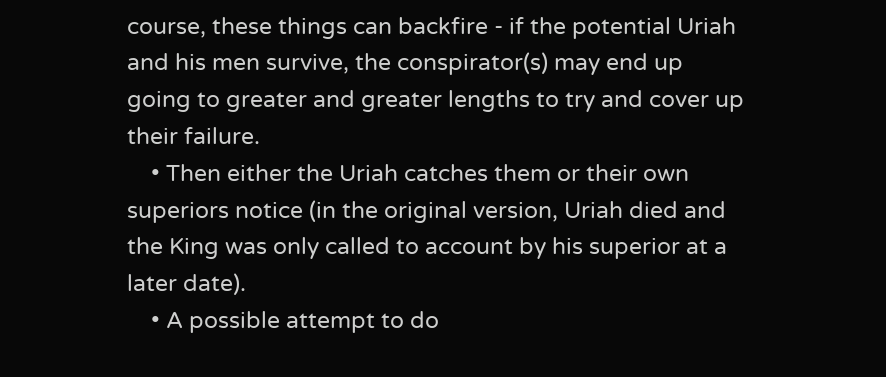course, these things can backfire - if the potential Uriah and his men survive, the conspirator(s) may end up going to greater and greater lengths to try and cover up their failure.
    • Then either the Uriah catches them or their own superiors notice (in the original version, Uriah died and the King was only called to account by his superior at a later date).
    • A possible attempt to do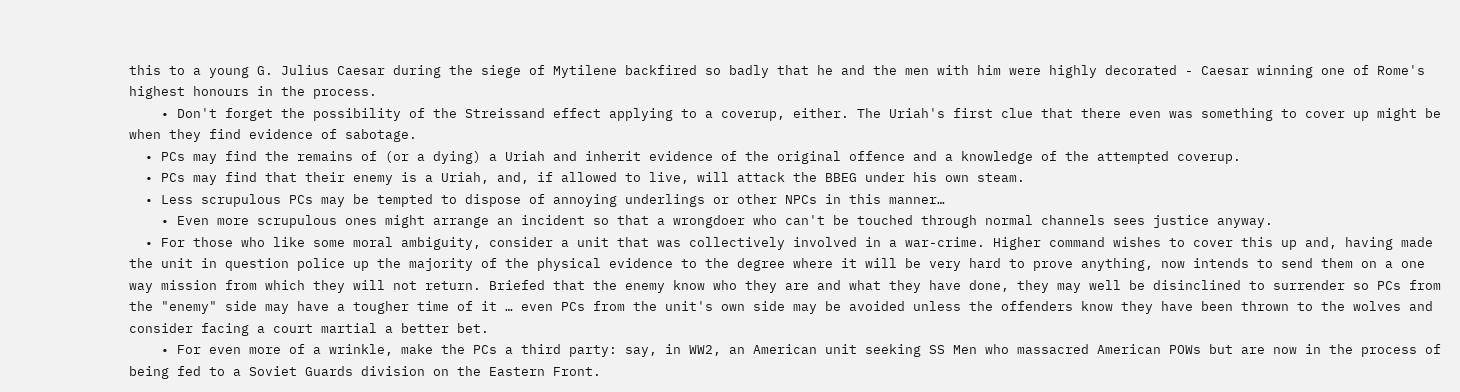this to a young G. Julius Caesar during the siege of Mytilene backfired so badly that he and the men with him were highly decorated - Caesar winning one of Rome's highest honours in the process.
    • Don't forget the possibility of the Streissand effect applying to a coverup, either. The Uriah's first clue that there even was something to cover up might be when they find evidence of sabotage.
  • PCs may find the remains of (or a dying) a Uriah and inherit evidence of the original offence and a knowledge of the attempted coverup.
  • PCs may find that their enemy is a Uriah, and, if allowed to live, will attack the BBEG under his own steam.
  • Less scrupulous PCs may be tempted to dispose of annoying underlings or other NPCs in this manner…
    • Even more scrupulous ones might arrange an incident so that a wrongdoer who can't be touched through normal channels sees justice anyway.
  • For those who like some moral ambiguity, consider a unit that was collectively involved in a war-crime. Higher command wishes to cover this up and, having made the unit in question police up the majority of the physical evidence to the degree where it will be very hard to prove anything, now intends to send them on a one way mission from which they will not return. Briefed that the enemy know who they are and what they have done, they may well be disinclined to surrender so PCs from the "enemy" side may have a tougher time of it … even PCs from the unit's own side may be avoided unless the offenders know they have been thrown to the wolves and consider facing a court martial a better bet.
    • For even more of a wrinkle, make the PCs a third party: say, in WW2, an American unit seeking SS Men who massacred American POWs but are now in the process of being fed to a Soviet Guards division on the Eastern Front.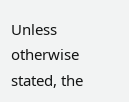Unless otherwise stated, the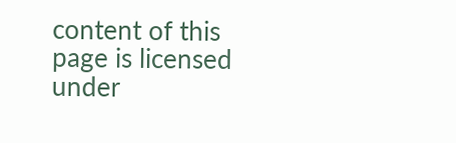content of this page is licensed under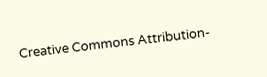Creative Commons Attribution-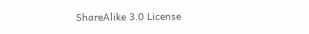ShareAlike 3.0 License